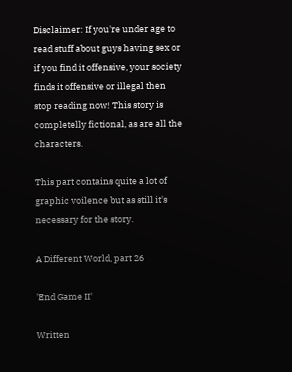Disclaimer: If you're under age to read stuff about guys having sex or if you find it offensive, your society finds it offensive or illegal then stop reading now! This story is completelly fictional, as are all the characters.

This part contains quite a lot of graphic voilence but as still it's necessary for the story.

A Different World, part 26

'End Game II'

Written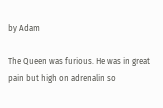by Adam

The Queen was furious. He was in great pain but high on adrenalin so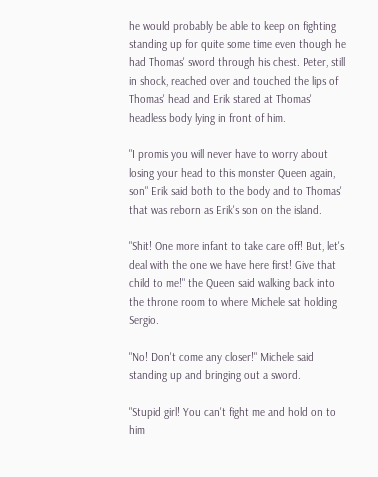he would probably be able to keep on fighting standing up for quite some time even though he had Thomas' sword through his chest. Peter, still in shock, reached over and touched the lips of Thomas' head and Erik stared at Thomas' headless body lying in front of him.

"I promis you will never have to worry about losing your head to this monster Queen again, son" Erik said both to the body and to Thomas' that was reborn as Erik's son on the island.

"Shit! One more infant to take care off! But, let's deal with the one we have here first! Give that child to me!" the Queen said walking back into the throne room to where Michele sat holding Sergio.

"No! Don't come any closer!" Michele said standing up and bringing out a sword.

"Stupid girl! You can't fight me and hold on to him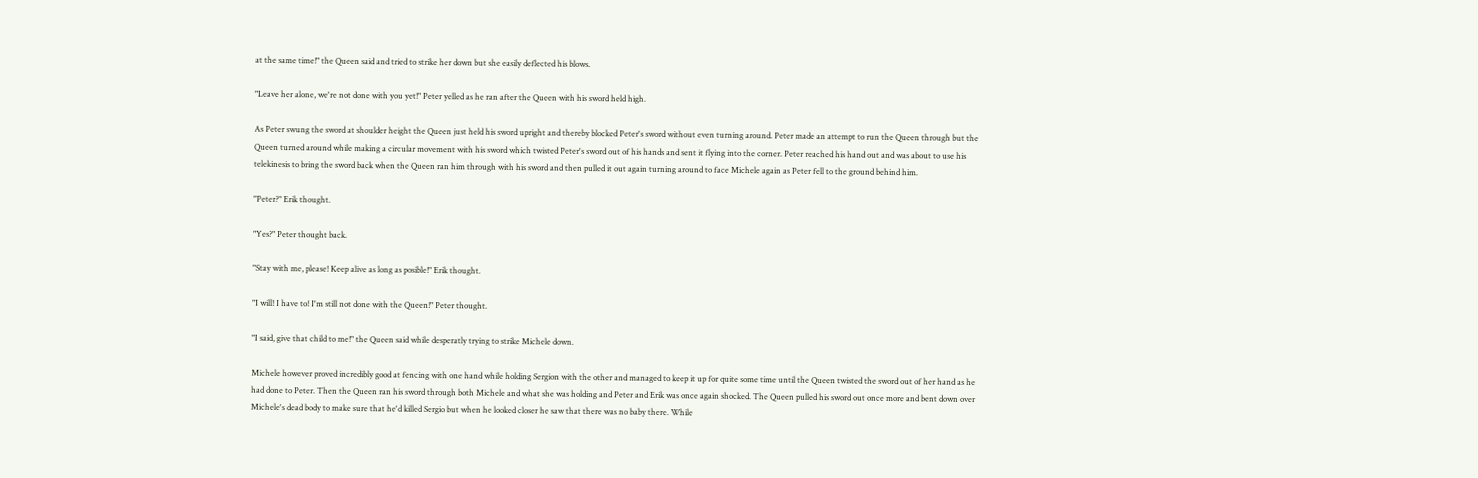at the same time!" the Queen said and tried to strike her down but she easily deflected his blows.

"Leave her alone, we're not done with you yet!" Peter yelled as he ran after the Queen with his sword held high.

As Peter swung the sword at shoulder height the Queen just held his sword upright and thereby blocked Peter's sword without even turning around. Peter made an attempt to run the Queen through but the Queen turned around while making a circular movement with his sword which twisted Peter's sword out of his hands and sent it flying into the corner. Peter reached his hand out and was about to use his telekinesis to bring the sword back when the Queen ran him through with his sword and then pulled it out again turning around to face Michele again as Peter fell to the ground behind him.

"Peter?" Erik thought.

"Yes?" Peter thought back.

"Stay with me, please! Keep alive as long as posible!" Erik thought.

"I will! I have to! I'm still not done with the Queen!" Peter thought.

"I said, give that child to me!" the Queen said while desperatly trying to strike Michele down.

Michele however proved incredibly good at fencing with one hand while holding Sergion with the other and managed to keep it up for quite some time until the Queen twisted the sword out of her hand as he had done to Peter. Then the Queen ran his sword through both Michele and what she was holding and Peter and Erik was once again shocked. The Queen pulled his sword out once more and bent down over Michele's dead body to make sure that he'd killed Sergio but when he looked closer he saw that there was no baby there. While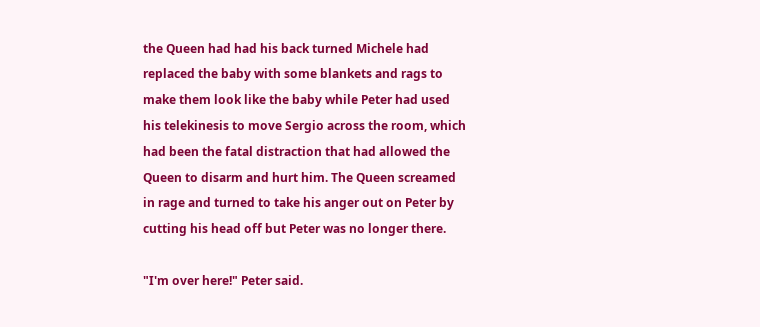the Queen had had his back turned Michele had replaced the baby with some blankets and rags to make them look like the baby while Peter had used his telekinesis to move Sergio across the room, which had been the fatal distraction that had allowed the Queen to disarm and hurt him. The Queen screamed in rage and turned to take his anger out on Peter by cutting his head off but Peter was no longer there.

"I'm over here!" Peter said.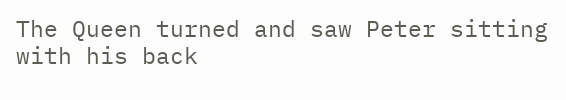The Queen turned and saw Peter sitting with his back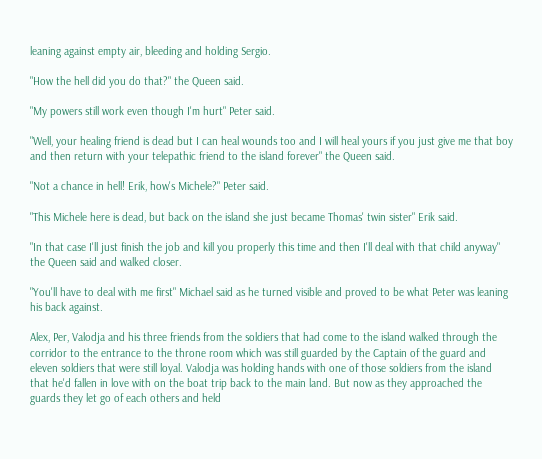leaning against empty air, bleeding and holding Sergio.

"How the hell did you do that?" the Queen said.

"My powers still work even though I'm hurt" Peter said.

"Well, your healing friend is dead but I can heal wounds too and I will heal yours if you just give me that boy and then return with your telepathic friend to the island forever" the Queen said.

"Not a chance in hell! Erik, how's Michele?" Peter said.

"This Michele here is dead, but back on the island she just became Thomas' twin sister" Erik said.

"In that case I'll just finish the job and kill you properly this time and then I'll deal with that child anyway" the Queen said and walked closer.

"You'll have to deal with me first" Michael said as he turned visible and proved to be what Peter was leaning his back against.

Alex, Per, Valodja and his three friends from the soldiers that had come to the island walked through the corridor to the entrance to the throne room which was still guarded by the Captain of the guard and eleven soldiers that were still loyal. Valodja was holding hands with one of those soldiers from the island that he'd fallen in love with on the boat trip back to the main land. But now as they approached the guards they let go of each others and held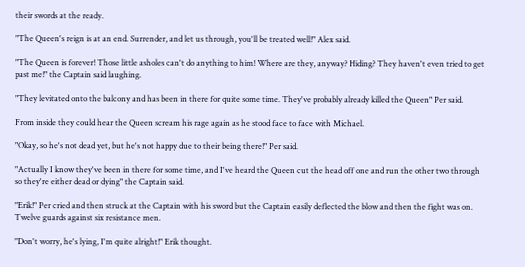their swords at the ready.

"The Queen's reign is at an end. Surrender, and let us through, you'll be treated well!" Alex said.

"The Queen is forever! Those little asholes can't do anything to him! Where are they, anyway? Hiding? They haven't even tried to get past me!" the Captain said laughing.

"They levitated onto the balcony and has been in there for quite some time. They've probably already killed the Queen" Per said.

From inside they could hear the Queen scream his rage again as he stood face to face with Michael.

"Okay, so he's not dead yet, but he's not happy due to their being there!" Per said.

"Actually I know they've been in there for some time, and I've heard the Queen cut the head off one and run the other two through so they're either dead or dying" the Captain said.

"Erik!" Per cried and then struck at the Captain with his sword but the Captain easily deflected the blow and then the fight was on. Twelve guards against six resistance men.

"Don't worry, he's lying, I'm quite alright!" Erik thought.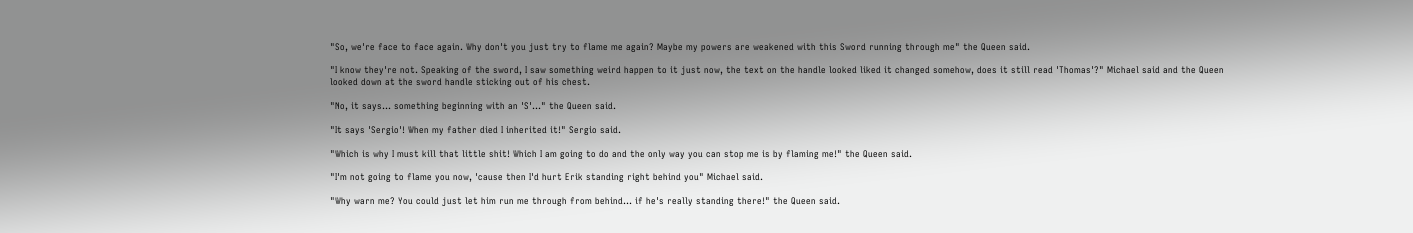"So, we're face to face again. Why don't you just try to flame me again? Maybe my powers are weakened with this Sword running through me" the Queen said.

"I know they're not. Speaking of the sword, I saw something weird happen to it just now, the text on the handle looked liked it changed somehow, does it still read 'Thomas'?" Michael said and the Queen looked down at the sword handle sticking out of his chest.

"No, it says... something beginning with an 'S'..." the Queen said.

"It says 'Sergio'! When my father died I inherited it!" Sergio said.

"Which is why I must kill that little shit! Which I am going to do and the only way you can stop me is by flaming me!" the Queen said.

"I'm not going to flame you now, 'cause then I'd hurt Erik standing right behind you" Michael said.

"Why warn me? You could just let him run me through from behind... if he's really standing there!" the Queen said.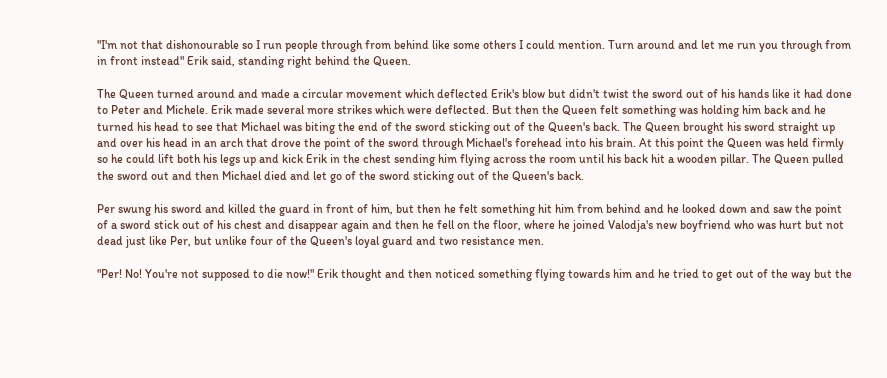"I'm not that dishonourable so I run people through from behind like some others I could mention. Turn around and let me run you through from in front instead" Erik said, standing right behind the Queen.

The Queen turned around and made a circular movement which deflected Erik's blow but didn't twist the sword out of his hands like it had done to Peter and Michele. Erik made several more strikes which were deflected. But then the Queen felt something was holding him back and he turned his head to see that Michael was biting the end of the sword sticking out of the Queen's back. The Queen brought his sword straight up and over his head in an arch that drove the point of the sword through Michael's forehead into his brain. At this point the Queen was held firmly so he could lift both his legs up and kick Erik in the chest sending him flying across the room until his back hit a wooden pillar. The Queen pulled the sword out and then Michael died and let go of the sword sticking out of the Queen's back.

Per swung his sword and killed the guard in front of him, but then he felt something hit him from behind and he looked down and saw the point of a sword stick out of his chest and disappear again and then he fell on the floor, where he joined Valodja's new boyfriend who was hurt but not dead just like Per, but unlike four of the Queen's loyal guard and two resistance men.

"Per! No! You're not supposed to die now!" Erik thought and then noticed something flying towards him and he tried to get out of the way but the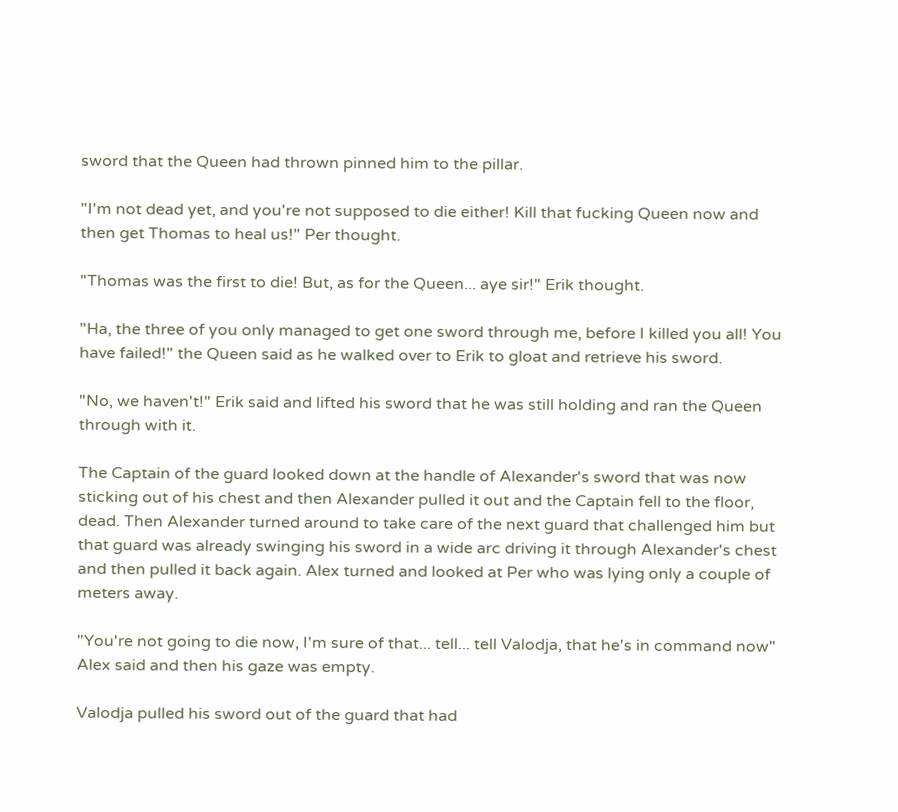sword that the Queen had thrown pinned him to the pillar.

"I'm not dead yet, and you're not supposed to die either! Kill that fucking Queen now and then get Thomas to heal us!" Per thought.

"Thomas was the first to die! But, as for the Queen... aye sir!" Erik thought.

"Ha, the three of you only managed to get one sword through me, before I killed you all! You have failed!" the Queen said as he walked over to Erik to gloat and retrieve his sword.

"No, we haven't!" Erik said and lifted his sword that he was still holding and ran the Queen through with it.

The Captain of the guard looked down at the handle of Alexander's sword that was now sticking out of his chest and then Alexander pulled it out and the Captain fell to the floor, dead. Then Alexander turned around to take care of the next guard that challenged him but that guard was already swinging his sword in a wide arc driving it through Alexander's chest and then pulled it back again. Alex turned and looked at Per who was lying only a couple of meters away.

"You're not going to die now, I'm sure of that... tell... tell Valodja, that he's in command now" Alex said and then his gaze was empty.

Valodja pulled his sword out of the guard that had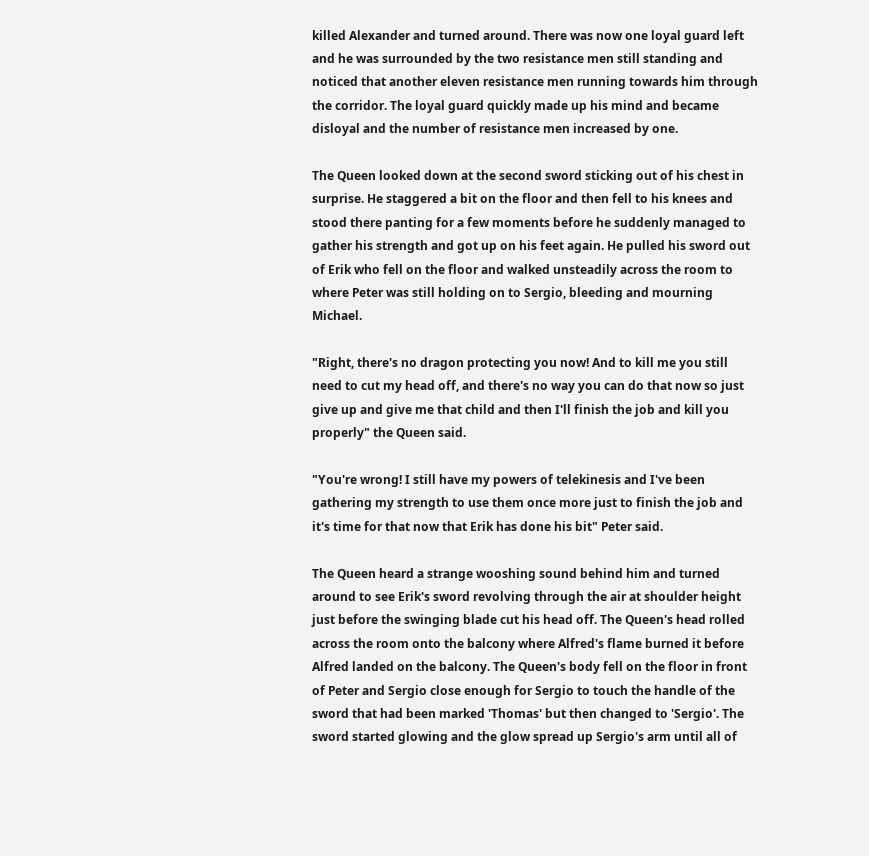killed Alexander and turned around. There was now one loyal guard left and he was surrounded by the two resistance men still standing and noticed that another eleven resistance men running towards him through the corridor. The loyal guard quickly made up his mind and became disloyal and the number of resistance men increased by one.

The Queen looked down at the second sword sticking out of his chest in surprise. He staggered a bit on the floor and then fell to his knees and stood there panting for a few moments before he suddenly managed to gather his strength and got up on his feet again. He pulled his sword out of Erik who fell on the floor and walked unsteadily across the room to where Peter was still holding on to Sergio, bleeding and mourning Michael.

"Right, there's no dragon protecting you now! And to kill me you still need to cut my head off, and there's no way you can do that now so just give up and give me that child and then I'll finish the job and kill you properly" the Queen said.

"You're wrong! I still have my powers of telekinesis and I've been gathering my strength to use them once more just to finish the job and it's time for that now that Erik has done his bit" Peter said.

The Queen heard a strange wooshing sound behind him and turned around to see Erik's sword revolving through the air at shoulder height just before the swinging blade cut his head off. The Queen's head rolled across the room onto the balcony where Alfred's flame burned it before Alfred landed on the balcony. The Queen's body fell on the floor in front of Peter and Sergio close enough for Sergio to touch the handle of the sword that had been marked 'Thomas' but then changed to 'Sergio'. The sword started glowing and the glow spread up Sergio's arm until all of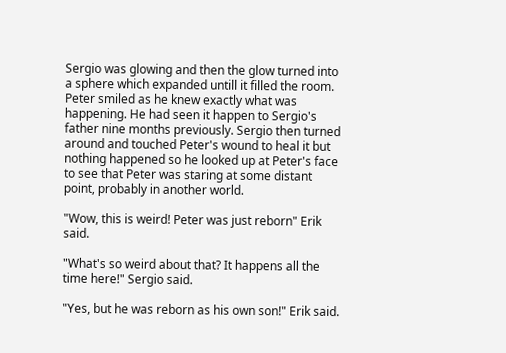Sergio was glowing and then the glow turned into a sphere which expanded untill it filled the room. Peter smiled as he knew exactly what was happening. He had seen it happen to Sergio's father nine months previously. Sergio then turned around and touched Peter's wound to heal it but nothing happened so he looked up at Peter's face to see that Peter was staring at some distant point, probably in another world.

"Wow, this is weird! Peter was just reborn" Erik said.

"What's so weird about that? It happens all the time here!" Sergio said.

"Yes, but he was reborn as his own son!" Erik said.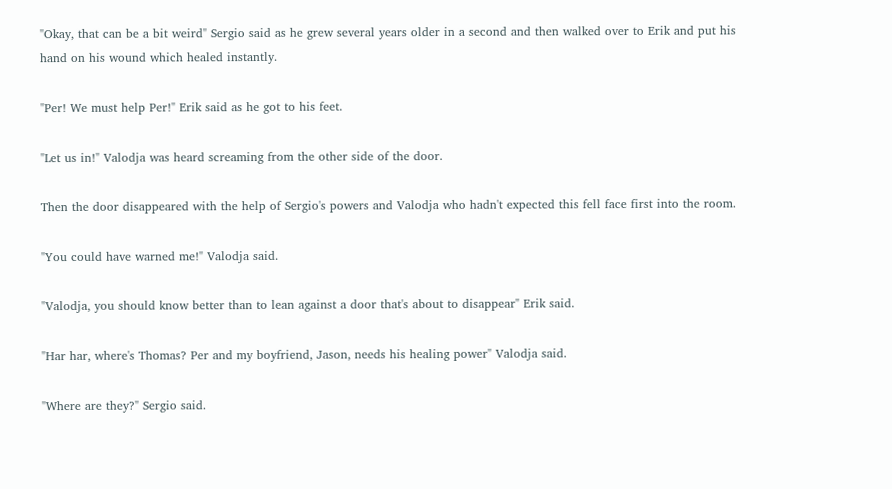"Okay, that can be a bit weird" Sergio said as he grew several years older in a second and then walked over to Erik and put his hand on his wound which healed instantly.

"Per! We must help Per!" Erik said as he got to his feet.

"Let us in!" Valodja was heard screaming from the other side of the door.

Then the door disappeared with the help of Sergio's powers and Valodja who hadn't expected this fell face first into the room.

"You could have warned me!" Valodja said.

"Valodja, you should know better than to lean against a door that's about to disappear" Erik said.

"Har har, where's Thomas? Per and my boyfriend, Jason, needs his healing power" Valodja said.

"Where are they?" Sergio said.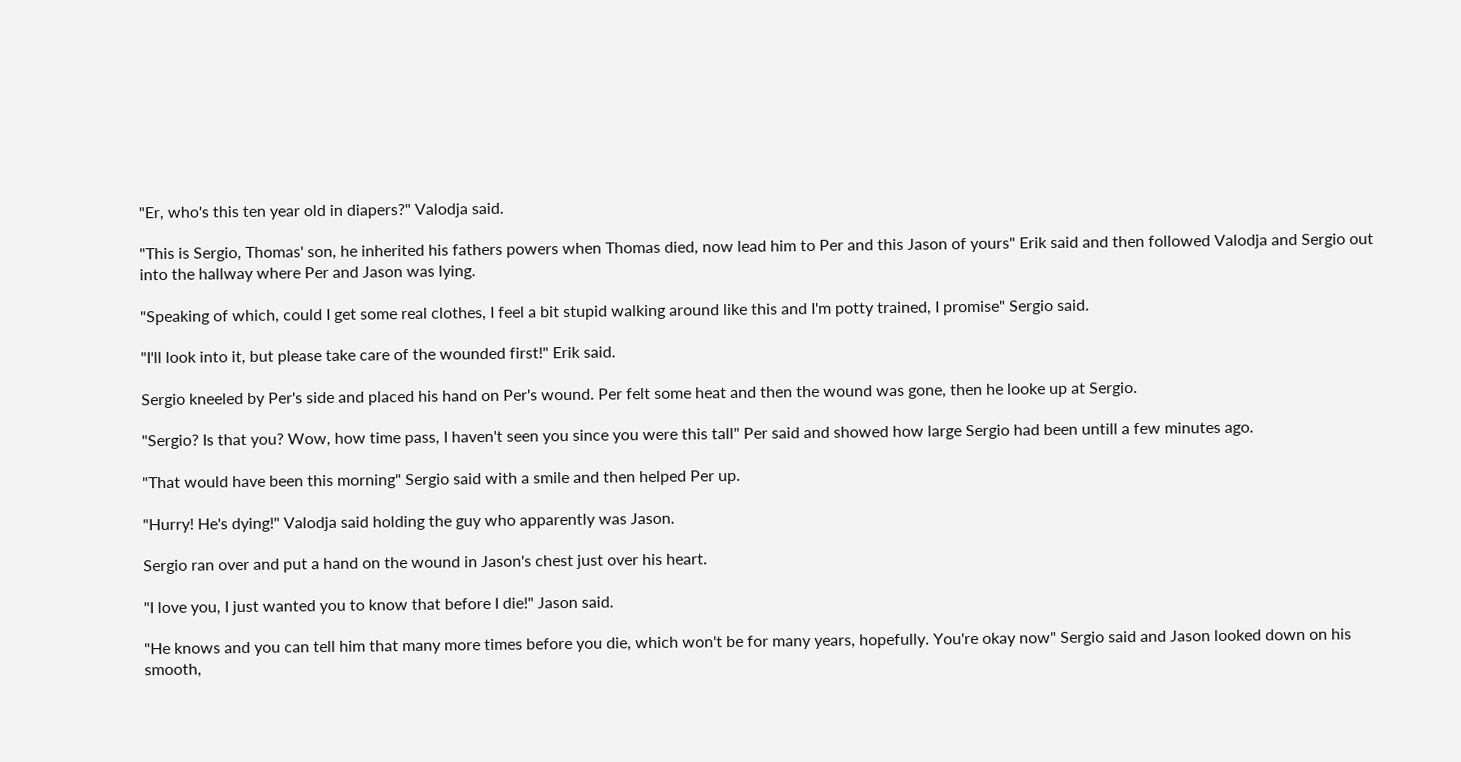"Er, who's this ten year old in diapers?" Valodja said.

"This is Sergio, Thomas' son, he inherited his fathers powers when Thomas died, now lead him to Per and this Jason of yours" Erik said and then followed Valodja and Sergio out into the hallway where Per and Jason was lying.

"Speaking of which, could I get some real clothes, I feel a bit stupid walking around like this and I'm potty trained, I promise" Sergio said.

"I'll look into it, but please take care of the wounded first!" Erik said.

Sergio kneeled by Per's side and placed his hand on Per's wound. Per felt some heat and then the wound was gone, then he looke up at Sergio.

"Sergio? Is that you? Wow, how time pass, I haven't seen you since you were this tall" Per said and showed how large Sergio had been untill a few minutes ago.

"That would have been this morning" Sergio said with a smile and then helped Per up.

"Hurry! He's dying!" Valodja said holding the guy who apparently was Jason.

Sergio ran over and put a hand on the wound in Jason's chest just over his heart.

"I love you, I just wanted you to know that before I die!" Jason said.

"He knows and you can tell him that many more times before you die, which won't be for many years, hopefully. You're okay now" Sergio said and Jason looked down on his smooth,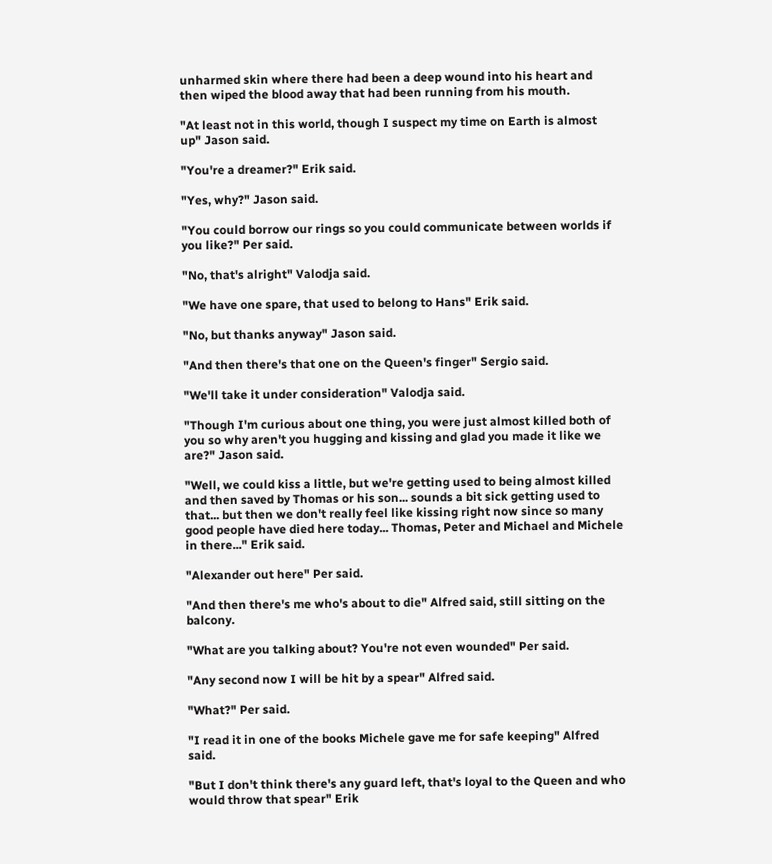unharmed skin where there had been a deep wound into his heart and then wiped the blood away that had been running from his mouth.

"At least not in this world, though I suspect my time on Earth is almost up" Jason said.

"You're a dreamer?" Erik said.

"Yes, why?" Jason said.

"You could borrow our rings so you could communicate between worlds if you like?" Per said.

"No, that's alright" Valodja said.

"We have one spare, that used to belong to Hans" Erik said.

"No, but thanks anyway" Jason said.

"And then there's that one on the Queen's finger" Sergio said.

"We'll take it under consideration" Valodja said.

"Though I'm curious about one thing, you were just almost killed both of you so why aren't you hugging and kissing and glad you made it like we are?" Jason said.

"Well, we could kiss a little, but we're getting used to being almost killed and then saved by Thomas or his son... sounds a bit sick getting used to that... but then we don't really feel like kissing right now since so many good people have died here today... Thomas, Peter and Michael and Michele in there..." Erik said.

"Alexander out here" Per said.

"And then there's me who's about to die" Alfred said, still sitting on the balcony.

"What are you talking about? You're not even wounded" Per said.

"Any second now I will be hit by a spear" Alfred said.

"What?" Per said.

"I read it in one of the books Michele gave me for safe keeping" Alfred said.

"But I don't think there's any guard left, that's loyal to the Queen and who would throw that spear" Erik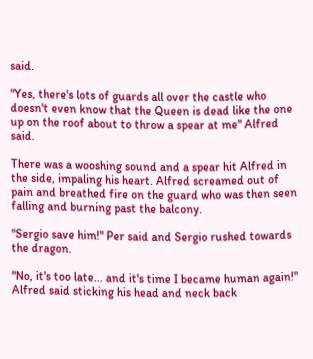said.

"Yes, there's lots of guards all over the castle who doesn't even know that the Queen is dead like the one up on the roof about to throw a spear at me" Alfred said.

There was a wooshing sound and a spear hit Alfred in the side, impaling his heart. Alfred screamed out of pain and breathed fire on the guard who was then seen falling and burning past the balcony.

"Sergio save him!" Per said and Sergio rushed towards the dragon.

"No, it's too late... and it's time I became human again!" Alfred said sticking his head and neck back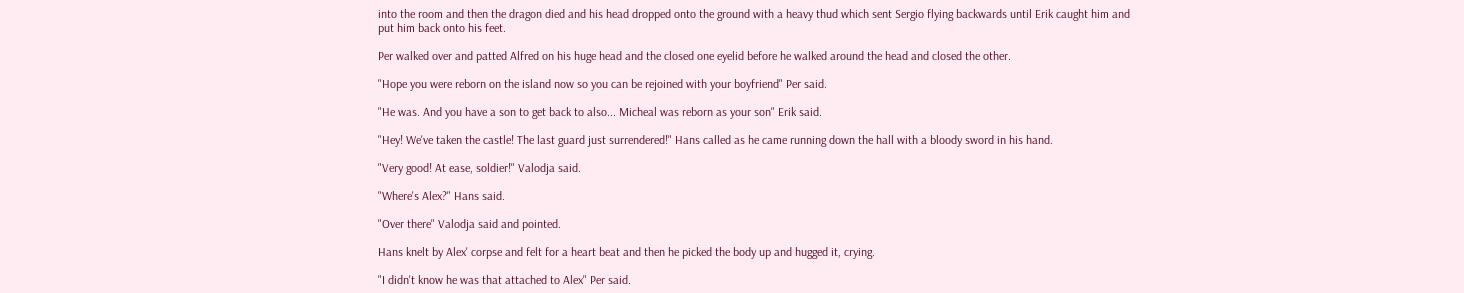into the room and then the dragon died and his head dropped onto the ground with a heavy thud which sent Sergio flying backwards until Erik caught him and put him back onto his feet.

Per walked over and patted Alfred on his huge head and the closed one eyelid before he walked around the head and closed the other.

"Hope you were reborn on the island now so you can be rejoined with your boyfriend" Per said.

"He was. And you have a son to get back to also... Micheal was reborn as your son" Erik said.

"Hey! We've taken the castle! The last guard just surrendered!" Hans called as he came running down the hall with a bloody sword in his hand.

"Very good! At ease, soldier!" Valodja said.

"Where's Alex?" Hans said.

"Over there" Valodja said and pointed.

Hans knelt by Alex' corpse and felt for a heart beat and then he picked the body up and hugged it, crying.

"I didn't know he was that attached to Alex" Per said.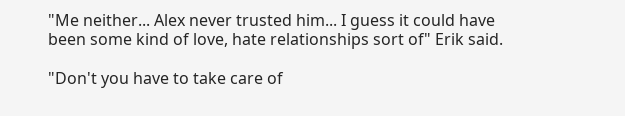"Me neither... Alex never trusted him... I guess it could have been some kind of love, hate relationships sort of" Erik said.

"Don't you have to take care of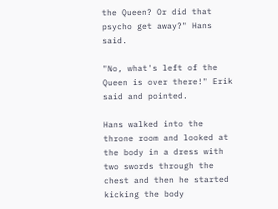the Queen? Or did that psycho get away?" Hans said.

"No, what's left of the Queen is over there!" Erik said and pointed.

Hans walked into the throne room and looked at the body in a dress with two swords through the chest and then he started kicking the body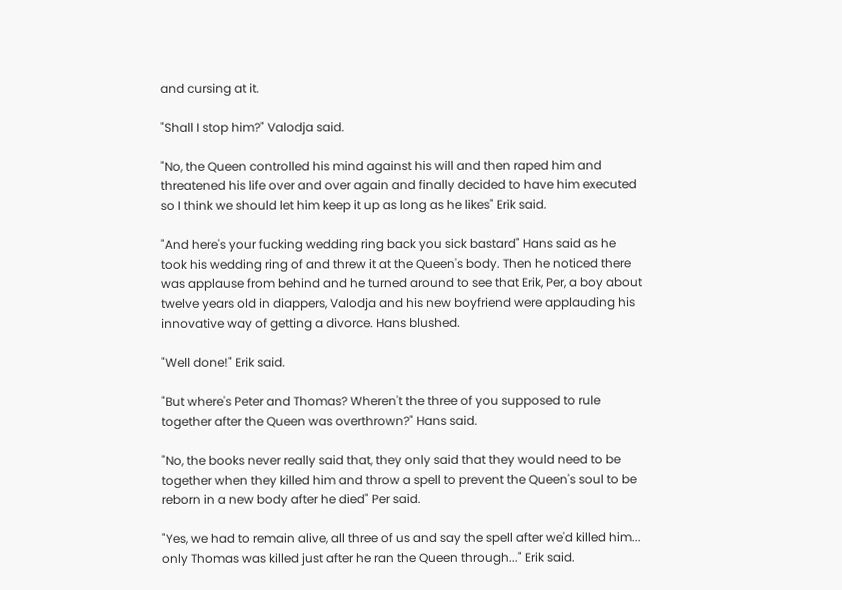and cursing at it.

"Shall I stop him?" Valodja said.

"No, the Queen controlled his mind against his will and then raped him and threatened his life over and over again and finally decided to have him executed so I think we should let him keep it up as long as he likes" Erik said.

"And here's your fucking wedding ring back you sick bastard" Hans said as he took his wedding ring of and threw it at the Queen's body. Then he noticed there was applause from behind and he turned around to see that Erik, Per, a boy about twelve years old in diappers, Valodja and his new boyfriend were applauding his innovative way of getting a divorce. Hans blushed.

"Well done!" Erik said.

"But where's Peter and Thomas? Wheren't the three of you supposed to rule together after the Queen was overthrown?" Hans said.

"No, the books never really said that, they only said that they would need to be together when they killed him and throw a spell to prevent the Queen's soul to be reborn in a new body after he died" Per said.

"Yes, we had to remain alive, all three of us and say the spell after we'd killed him... only Thomas was killed just after he ran the Queen through..." Erik said.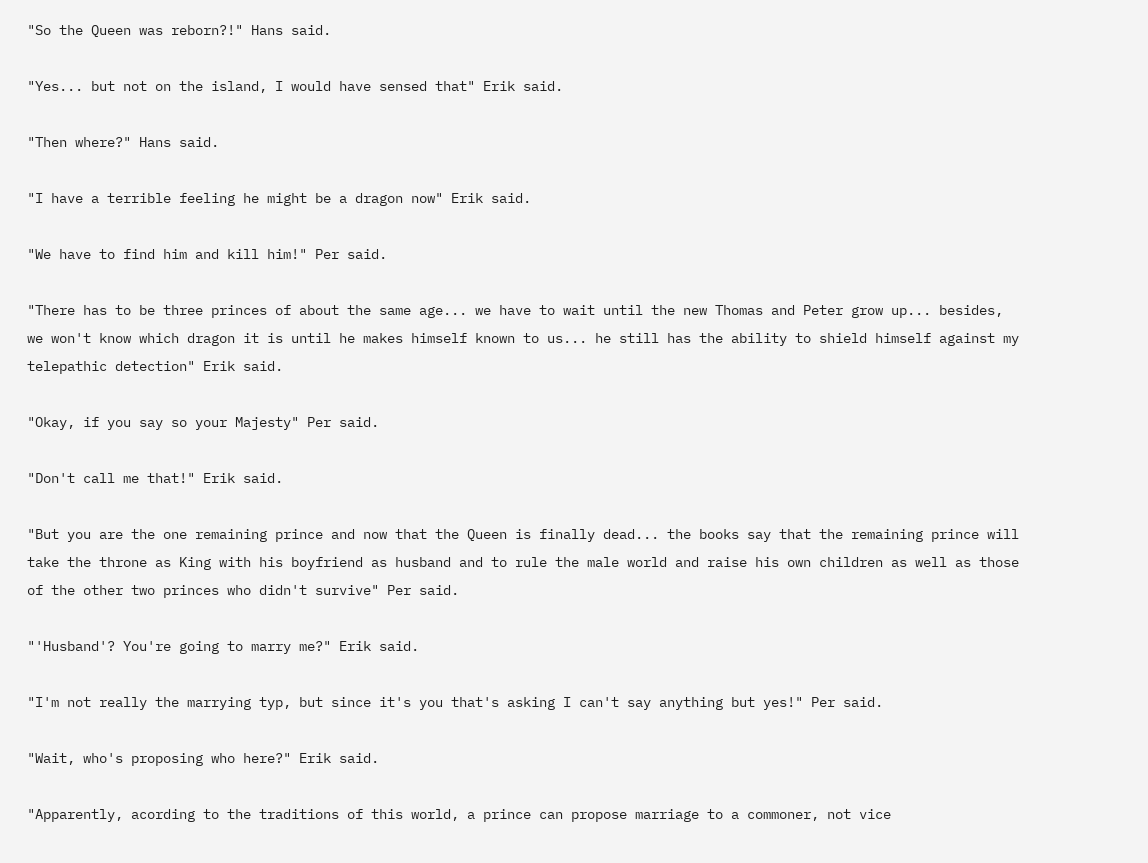"So the Queen was reborn?!" Hans said.

"Yes... but not on the island, I would have sensed that" Erik said.

"Then where?" Hans said.

"I have a terrible feeling he might be a dragon now" Erik said.

"We have to find him and kill him!" Per said.

"There has to be three princes of about the same age... we have to wait until the new Thomas and Peter grow up... besides, we won't know which dragon it is until he makes himself known to us... he still has the ability to shield himself against my telepathic detection" Erik said.

"Okay, if you say so your Majesty" Per said.

"Don't call me that!" Erik said.

"But you are the one remaining prince and now that the Queen is finally dead... the books say that the remaining prince will take the throne as King with his boyfriend as husband and to rule the male world and raise his own children as well as those of the other two princes who didn't survive" Per said.

"'Husband'? You're going to marry me?" Erik said.

"I'm not really the marrying typ, but since it's you that's asking I can't say anything but yes!" Per said.

"Wait, who's proposing who here?" Erik said.

"Apparently, acording to the traditions of this world, a prince can propose marriage to a commoner, not vice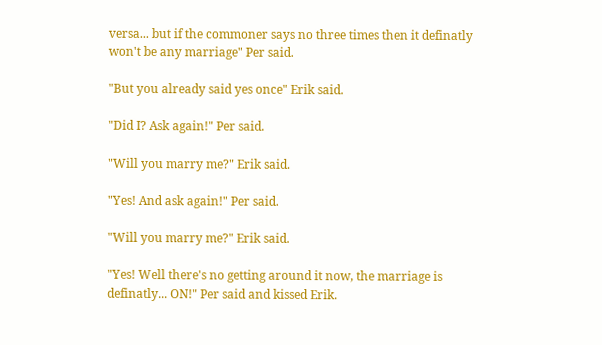versa... but if the commoner says no three times then it definatly won't be any marriage" Per said.

"But you already said yes once" Erik said.

"Did I? Ask again!" Per said.

"Will you marry me?" Erik said.

"Yes! And ask again!" Per said.

"Will you marry me?" Erik said.

"Yes! Well there's no getting around it now, the marriage is definatly... ON!" Per said and kissed Erik.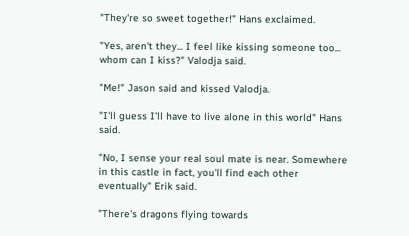"They're so sweet together!" Hans exclaimed.

"Yes, aren't they... I feel like kissing someone too... whom can I kiss?" Valodja said.

"Me!" Jason said and kissed Valodja.

"I'll guess I'll have to live alone in this world" Hans said.

"No, I sense your real soul mate is near. Somewhere in this castle in fact, you'll find each other eventually" Erik said.

"There's dragons flying towards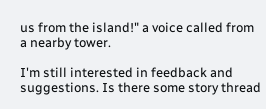us from the island!" a voice called from a nearby tower.

I'm still interested in feedback and suggestions. Is there some story thread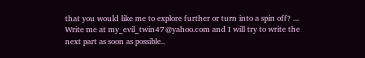that you would like me to explore further or turn into a spin off? ... Write me at my_evil_twin47@yahoo.com and I will try to write the next part as soon as possible..